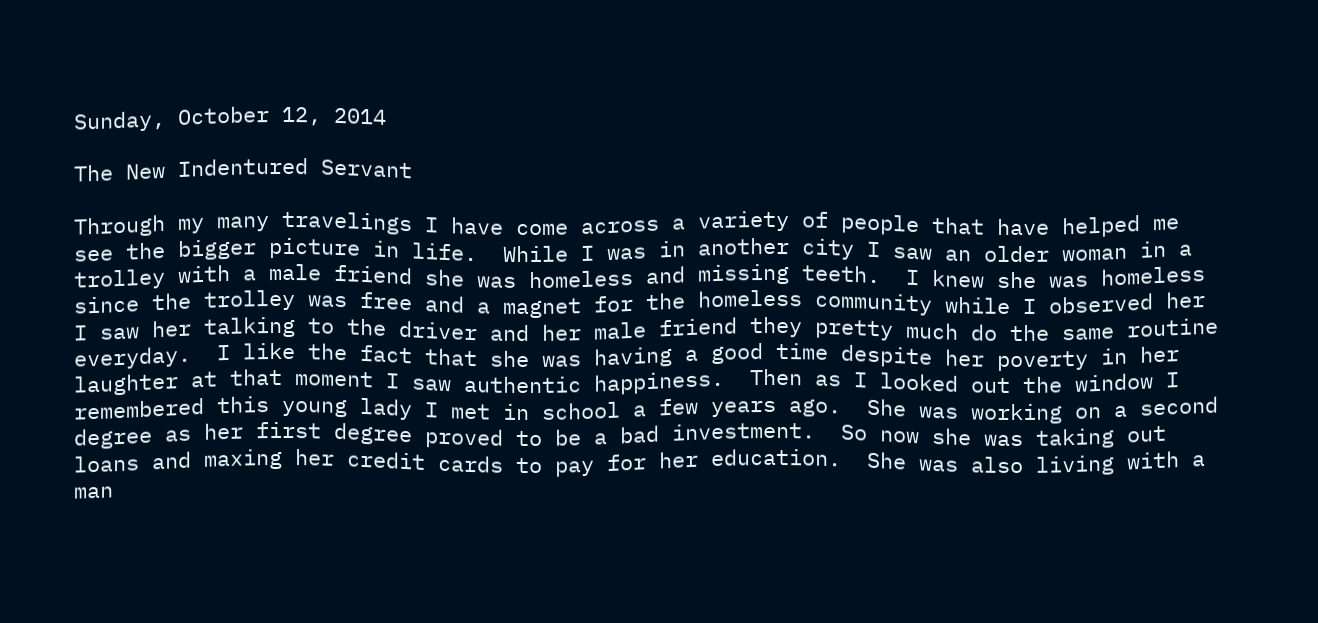Sunday, October 12, 2014

The New Indentured Servant

Through my many travelings I have come across a variety of people that have helped me see the bigger picture in life.  While I was in another city I saw an older woman in a trolley with a male friend she was homeless and missing teeth.  I knew she was homeless since the trolley was free and a magnet for the homeless community while I observed her I saw her talking to the driver and her male friend they pretty much do the same routine everyday.  I like the fact that she was having a good time despite her poverty in her laughter at that moment I saw authentic happiness.  Then as I looked out the window I remembered this young lady I met in school a few years ago.  She was working on a second degree as her first degree proved to be a bad investment.  So now she was taking out loans and maxing her credit cards to pay for her education.  She was also living with a man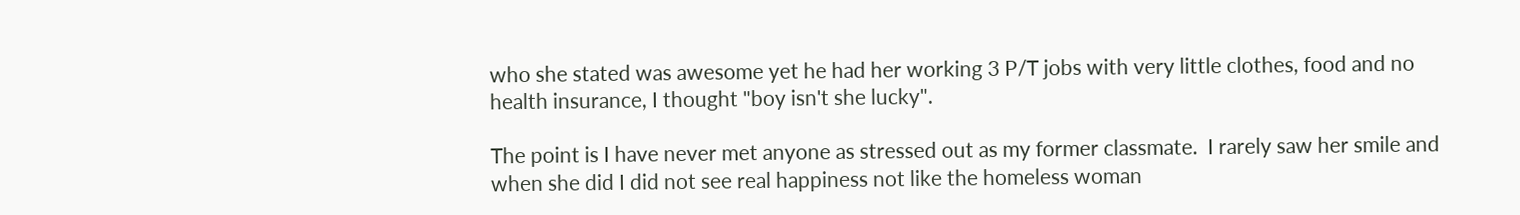who she stated was awesome yet he had her working 3 P/T jobs with very little clothes, food and no health insurance, I thought "boy isn't she lucky".

The point is I have never met anyone as stressed out as my former classmate.  I rarely saw her smile and when she did I did not see real happiness not like the homeless woman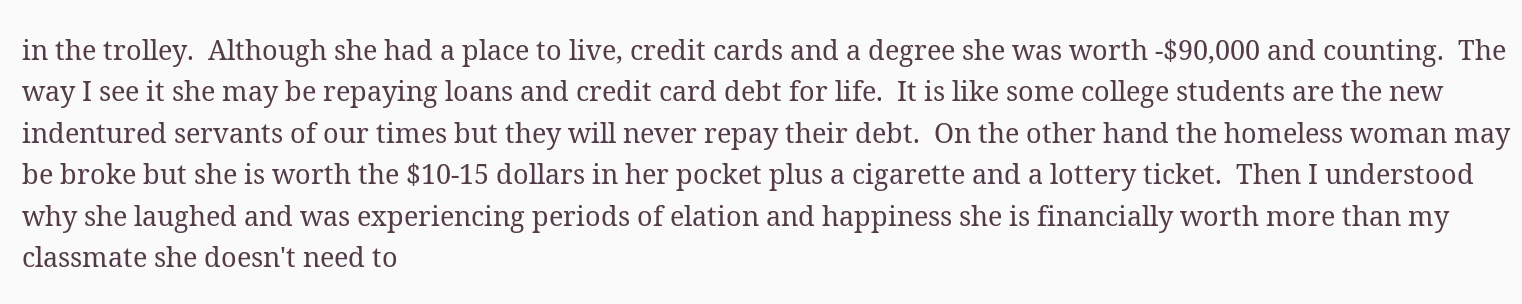in the trolley.  Although she had a place to live, credit cards and a degree she was worth -$90,000 and counting.  The way I see it she may be repaying loans and credit card debt for life.  It is like some college students are the new indentured servants of our times but they will never repay their debt.  On the other hand the homeless woman may be broke but she is worth the $10-15 dollars in her pocket plus a cigarette and a lottery ticket.  Then I understood why she laughed and was experiencing periods of elation and happiness she is financially worth more than my classmate she doesn't need to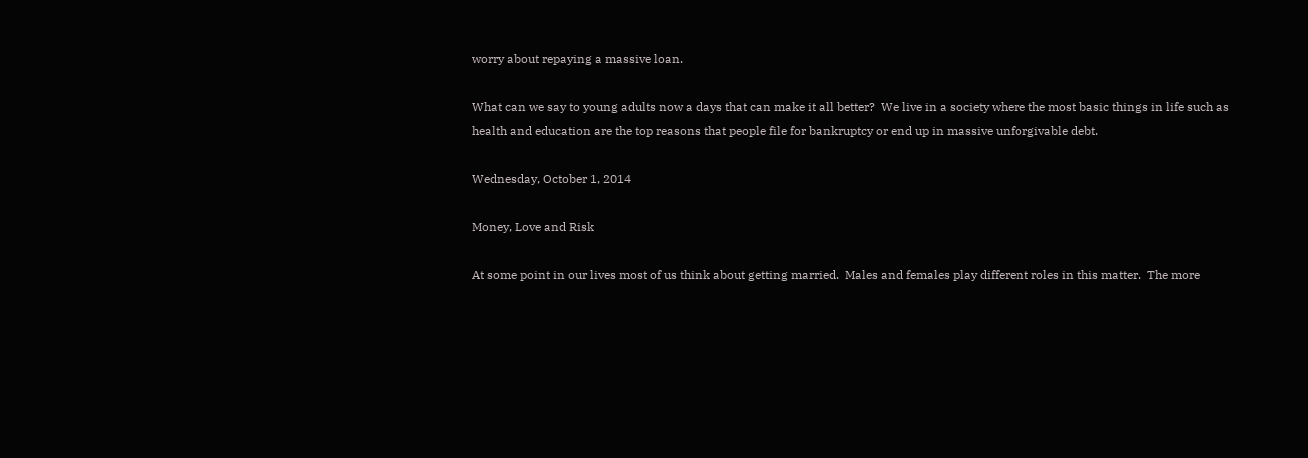worry about repaying a massive loan.

What can we say to young adults now a days that can make it all better?  We live in a society where the most basic things in life such as health and education are the top reasons that people file for bankruptcy or end up in massive unforgivable debt.

Wednesday, October 1, 2014

Money, Love and Risk

At some point in our lives most of us think about getting married.  Males and females play different roles in this matter.  The more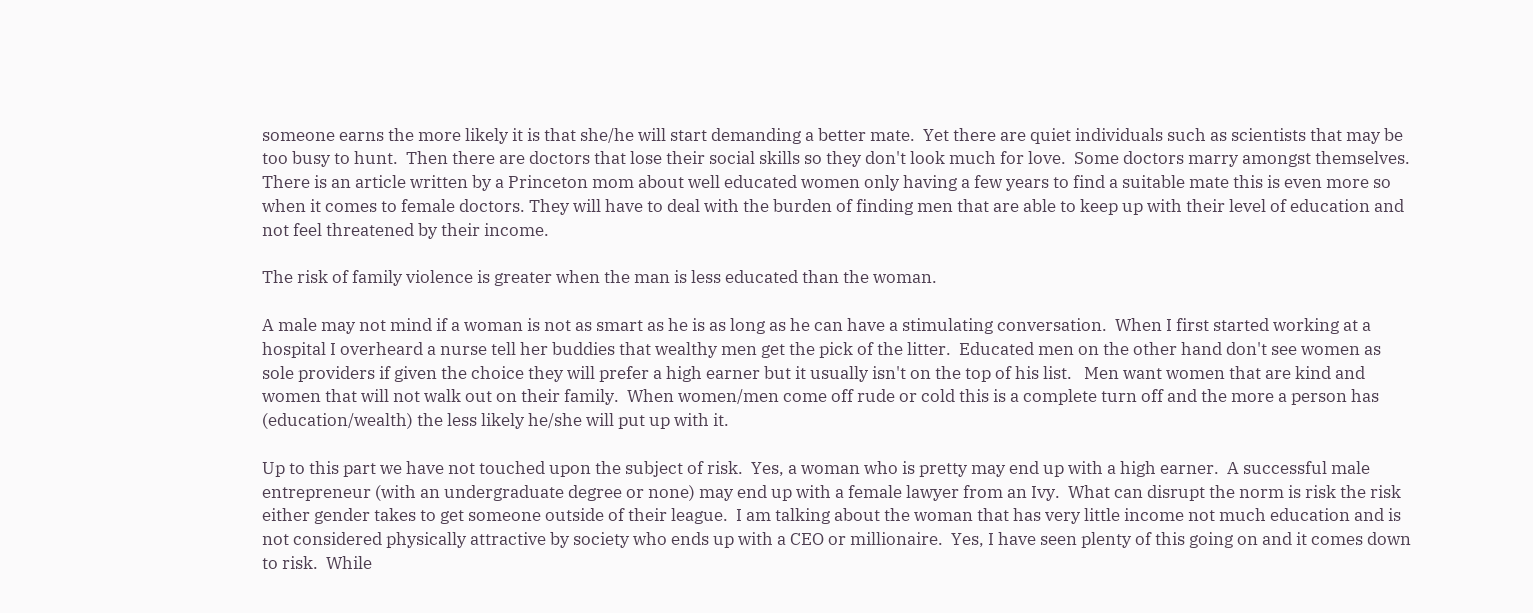someone earns the more likely it is that she/he will start demanding a better mate.  Yet there are quiet individuals such as scientists that may be too busy to hunt.  Then there are doctors that lose their social skills so they don't look much for love.  Some doctors marry amongst themselves.  There is an article written by a Princeton mom about well educated women only having a few years to find a suitable mate this is even more so when it comes to female doctors. They will have to deal with the burden of finding men that are able to keep up with their level of education and not feel threatened by their income.

The risk of family violence is greater when the man is less educated than the woman.

A male may not mind if a woman is not as smart as he is as long as he can have a stimulating conversation.  When I first started working at a hospital I overheard a nurse tell her buddies that wealthy men get the pick of the litter.  Educated men on the other hand don't see women as sole providers if given the choice they will prefer a high earner but it usually isn't on the top of his list.   Men want women that are kind and women that will not walk out on their family.  When women/men come off rude or cold this is a complete turn off and the more a person has (education/wealth) the less likely he/she will put up with it.

Up to this part we have not touched upon the subject of risk.  Yes, a woman who is pretty may end up with a high earner.  A successful male entrepreneur (with an undergraduate degree or none) may end up with a female lawyer from an Ivy.  What can disrupt the norm is risk the risk either gender takes to get someone outside of their league.  I am talking about the woman that has very little income not much education and is not considered physically attractive by society who ends up with a CEO or millionaire.  Yes, I have seen plenty of this going on and it comes down to risk.  While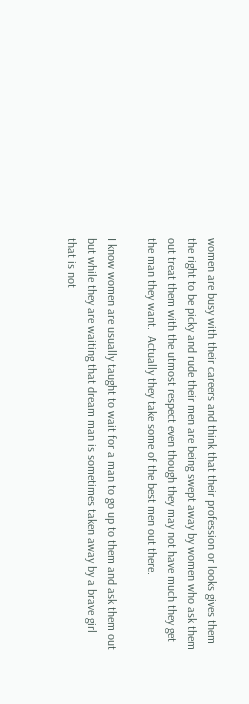women are busy with their careers and think that their profession or looks gives them the right to be picky and rude their men are being swept away by women who ask them out treat them with the utmost respect even though they may not have much they get the man they want.  Actually they take some of the best men out there.

I know women are usually taught to wait for a man to go up to them and ask them out but while they are waiting that dream man is sometimes taken away by a brave girl that is not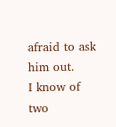afraid to ask him out.
I know of two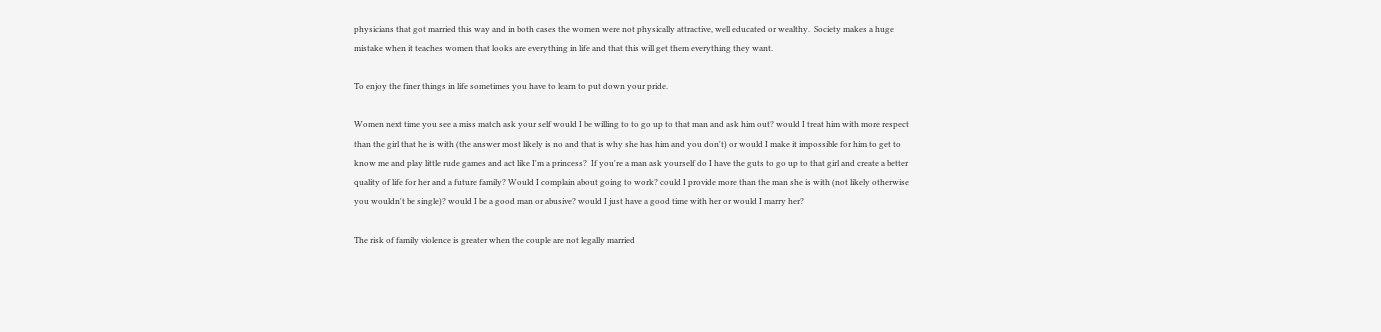physicians that got married this way and in both cases the women were not physically attractive, well educated or wealthy.  Society makes a huge mistake when it teaches women that looks are everything in life and that this will get them everything they want.

To enjoy the finer things in life sometimes you have to learn to put down your pride.

Women next time you see a miss match ask your self would I be willing to to go up to that man and ask him out? would I treat him with more respect than the girl that he is with (the answer most likely is no and that is why she has him and you don't) or would I make it impossible for him to get to know me and play little rude games and act like I'm a princess?  If you're a man ask yourself do I have the guts to go up to that girl and create a better quality of life for her and a future family? Would I complain about going to work? could I provide more than the man she is with (not likely otherwise you wouldn't be single)? would I be a good man or abusive? would I just have a good time with her or would I marry her?

The risk of family violence is greater when the couple are not legally married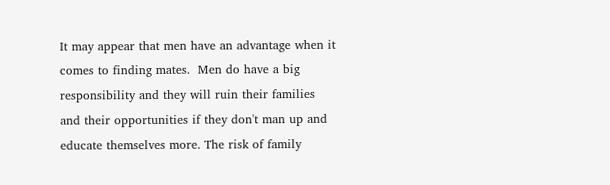It may appear that men have an advantage when it comes to finding mates.  Men do have a big responsibility and they will ruin their families and their opportunities if they don't man up and educate themselves more. The risk of family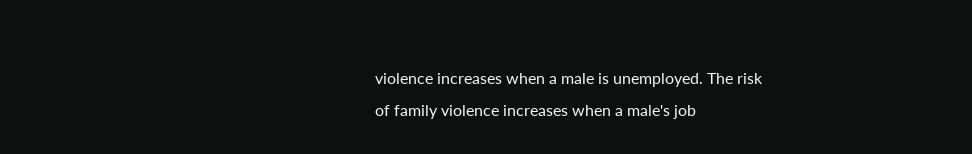violence increases when a male is unemployed. The risk of family violence increases when a male's job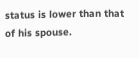status is lower than that of his spouse.